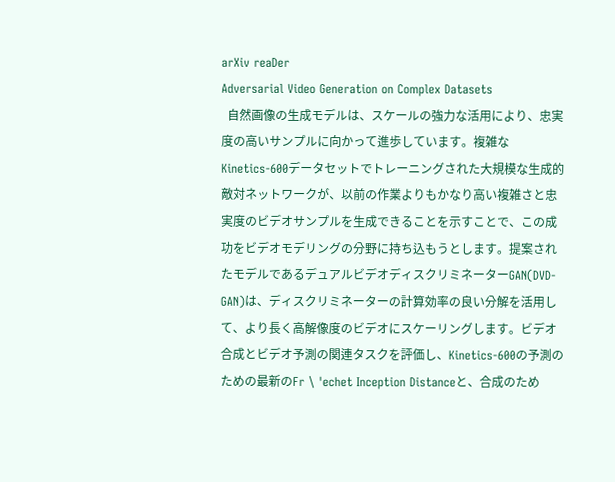arXiv reaDer
Adversarial Video Generation on Complex Datasets
  自然画像の生成モデルは、スケールの強力な活用により、忠実度の高いサンプルに向かって進歩しています。複雑なKinetics-600データセットでトレーニングされた大規模な生成的敵対ネットワークが、以前の作業よりもかなり高い複雑さと忠実度のビデオサンプルを生成できることを示すことで、この成功をビデオモデリングの分野に持ち込もうとします。提案されたモデルであるデュアルビデオディスクリミネーターGAN(DVD-GAN)は、ディスクリミネーターの計算効率の良い分解を活用して、より長く高解像度のビデオにスケーリングします。ビデオ合成とビデオ予測の関連タスクを評価し、Kinetics-600の予測のための最新のFr \ 'echet Inception Distanceと、合成のため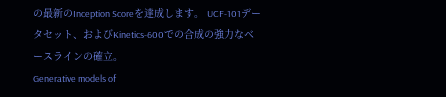の最新のInception Scoreを達成します。 UCF-101データセット、およびKinetics-600での合成の強力なベースラインの確立。
Generative models of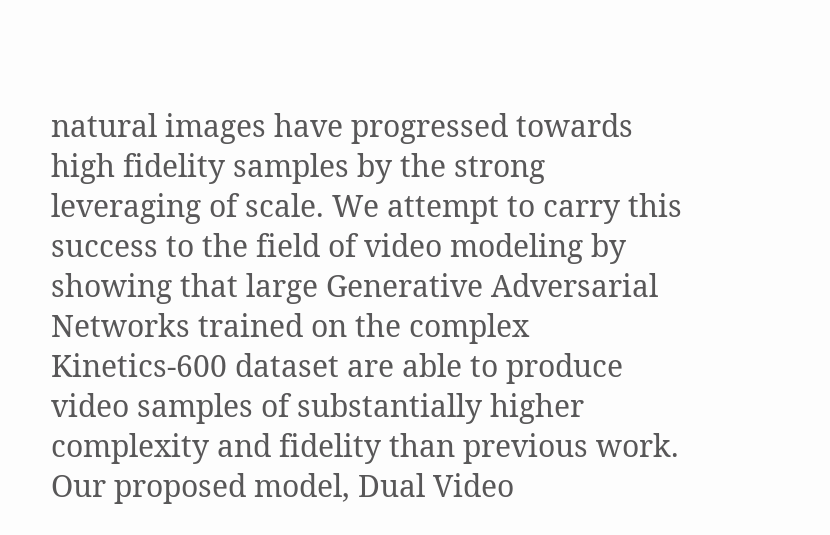natural images have progressed towards high fidelity samples by the strong leveraging of scale. We attempt to carry this success to the field of video modeling by showing that large Generative Adversarial Networks trained on the complex Kinetics-600 dataset are able to produce video samples of substantially higher complexity and fidelity than previous work. Our proposed model, Dual Video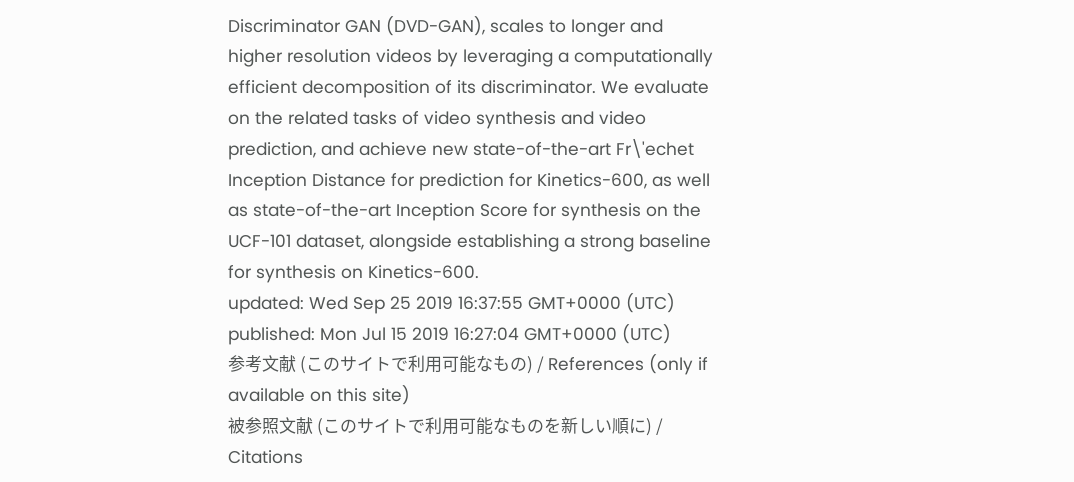Discriminator GAN (DVD-GAN), scales to longer and higher resolution videos by leveraging a computationally efficient decomposition of its discriminator. We evaluate on the related tasks of video synthesis and video prediction, and achieve new state-of-the-art Fr\'echet Inception Distance for prediction for Kinetics-600, as well as state-of-the-art Inception Score for synthesis on the UCF-101 dataset, alongside establishing a strong baseline for synthesis on Kinetics-600.
updated: Wed Sep 25 2019 16:37:55 GMT+0000 (UTC)
published: Mon Jul 15 2019 16:27:04 GMT+0000 (UTC)
参考文献 (このサイトで利用可能なもの) / References (only if available on this site)
被参照文献 (このサイトで利用可能なものを新しい順に) / Citations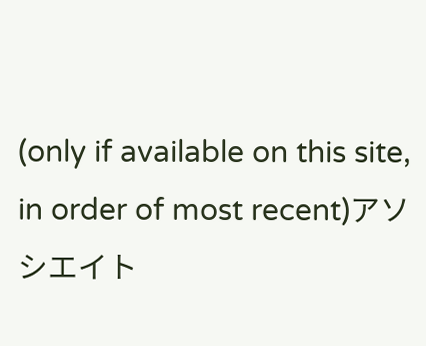(only if available on this site, in order of most recent)アソシエイト